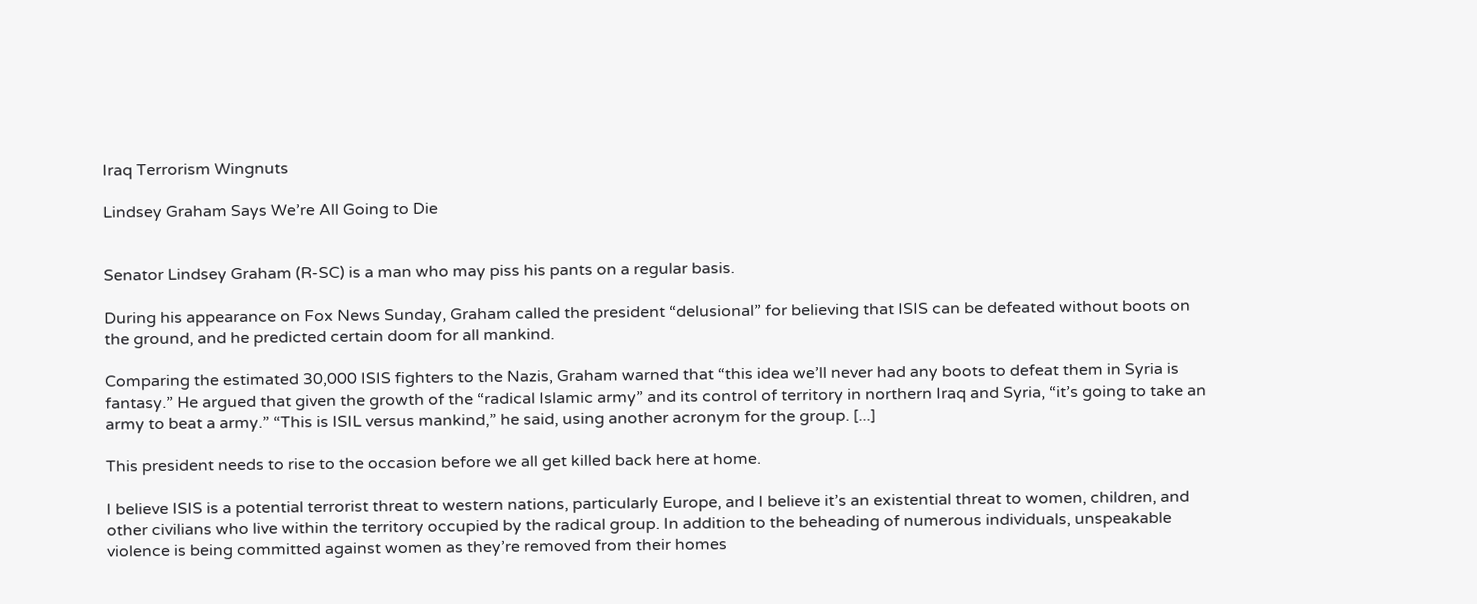Iraq Terrorism Wingnuts

Lindsey Graham Says We’re All Going to Die


Senator Lindsey Graham (R-SC) is a man who may piss his pants on a regular basis.

During his appearance on Fox News Sunday, Graham called the president “delusional” for believing that ISIS can be defeated without boots on the ground, and he predicted certain doom for all mankind.

Comparing the estimated 30,000 ISIS fighters to the Nazis, Graham warned that “this idea we’ll never had any boots to defeat them in Syria is fantasy.” He argued that given the growth of the “radical Islamic army” and its control of territory in northern Iraq and Syria, “it’s going to take an army to beat a army.” “This is ISIL versus mankind,” he said, using another acronym for the group. [...]

This president needs to rise to the occasion before we all get killed back here at home.

I believe ISIS is a potential terrorist threat to western nations, particularly Europe, and I believe it’s an existential threat to women, children, and other civilians who live within the territory occupied by the radical group. In addition to the beheading of numerous individuals, unspeakable violence is being committed against women as they’re removed from their homes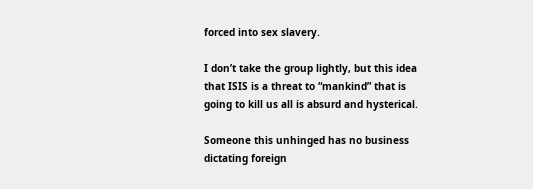forced into sex slavery.

I don’t take the group lightly, but this idea that ISIS is a threat to “mankind” that is going to kill us all is absurd and hysterical.

Someone this unhinged has no business dictating foreign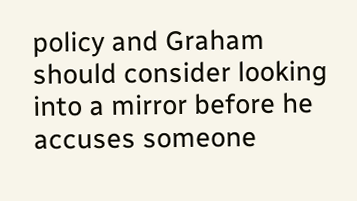policy and Graham should consider looking into a mirror before he accuses someone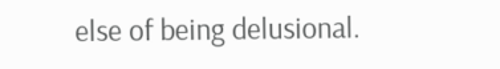else of being delusional.